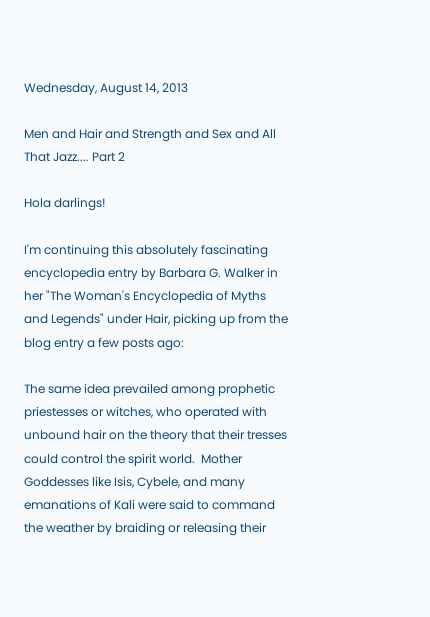Wednesday, August 14, 2013

Men and Hair and Strength and Sex and All That Jazz.... Part 2

Hola darlings!

I'm continuing this absolutely fascinating encyclopedia entry by Barbara G. Walker in her "The Woman's Encyclopedia of Myths and Legends" under Hair, picking up from the blog entry a few posts ago:

The same idea prevailed among prophetic priestesses or witches, who operated with unbound hair on the theory that their tresses could control the spirit world.  Mother Goddesses like Isis, Cybele, and many emanations of Kali were said to command the weather by braiding or releasing their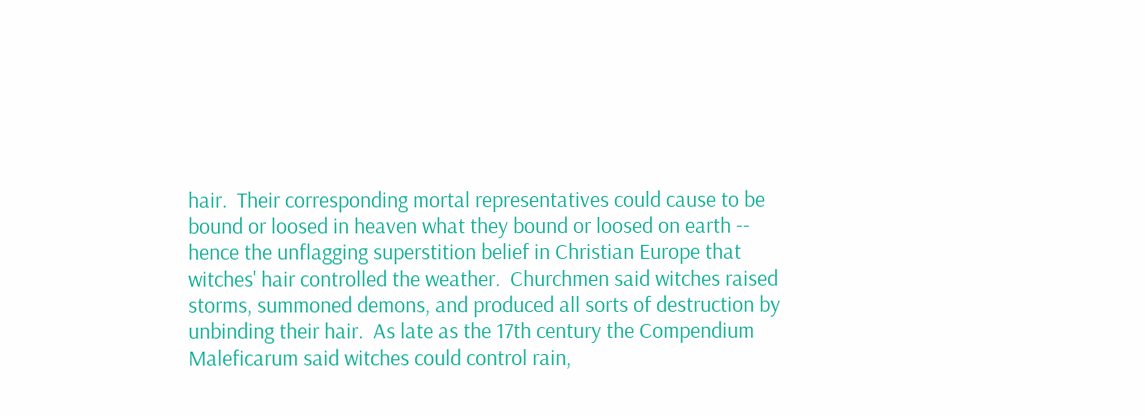hair.  Their corresponding mortal representatives could cause to be bound or loosed in heaven what they bound or loosed on earth -- hence the unflagging superstition belief in Christian Europe that witches' hair controlled the weather.  Churchmen said witches raised storms, summoned demons, and produced all sorts of destruction by unbinding their hair.  As late as the 17th century the Compendium Maleficarum said witches could control rain,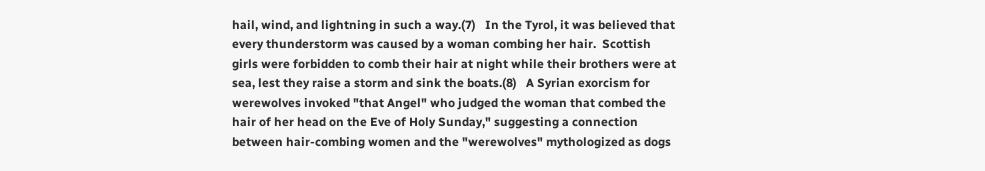hail, wind, and lightning in such a way.(7)   In the Tyrol, it was believed that every thunderstorm was caused by a woman combing her hair.  Scottish girls were forbidden to comb their hair at night while their brothers were at sea, lest they raise a storm and sink the boats.(8)   A Syrian exorcism for werewolves invoked "that Angel" who judged the woman that combed the hair of her head on the Eve of Holy Sunday," suggesting a connection between hair-combing women and the "werewolves" mythologized as dogs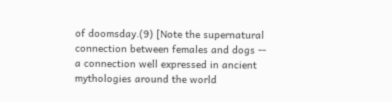of doomsday.(9) [Note the supernatural connection between females and dogs -- a connection well expressed in ancient mythologies around the world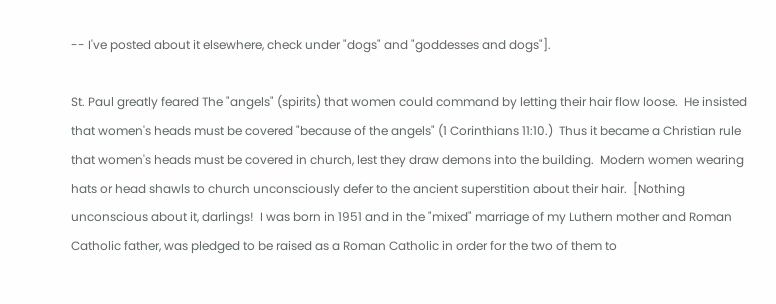-- I've posted about it elsewhere, check under "dogs" and "goddesses and dogs"].

St. Paul greatly feared The "angels" (spirits) that women could command by letting their hair flow loose.  He insisted that women's heads must be covered "because of the angels" (1 Corinthians 11:10.)  Thus it became a Christian rule that women's heads must be covered in church, lest they draw demons into the building.  Modern women wearing hats or head shawls to church unconsciously defer to the ancient superstition about their hair.  [Nothing unconscious about it, darlings!  I was born in 1951 and in the "mixed" marriage of my Luthern mother and Roman Catholic father, was pledged to be raised as a Roman Catholic in order for the two of them to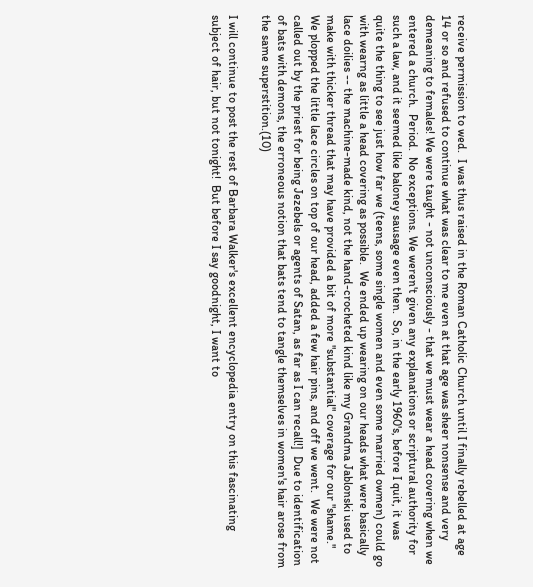receive permission to wed.  I was thus raised in the Roman Catholic Church until I finally rebelled at age 14 or so and refused to continue what was clear to me even at that age was sheer nonsense and very demeaning to females! We were taught - not unconsciously - that we must wear a head covering when we entered a church.  Period.  No exceptions. We weren't given any explanations or scriptural authority for such a law, and it seemed like baloney sausage even then.  So, in the early 1960's, before I quit, it was quite the thing to see just how far we (teens, some single women and even some married owmen) could go with wearng as little a head covering as possible.  We ended up wearing on our heads what were basically lace doilies -- the machine-made kind, not the hand-crocheted kind like my Grandma Jablonski used to make with thicker thread that may have provided a bit of more "substantial" coverage for our "shame."  We plopped the little lace circles on top of our head, added a few hair pins, and off we went.  We were not called out by the priest for being Jezebels or agents of Satan, as far as I can recall!]  Due to identification of bats with demons, the erroneous notion that bats tend to tangle themselves in women's hair arose from the same superstition.(10)

I will continue to post the rest of Barbara Walker's excellent encyclopedia entry on this fascinating subject of hair, but not tonight!  But before I say goodnight, I want to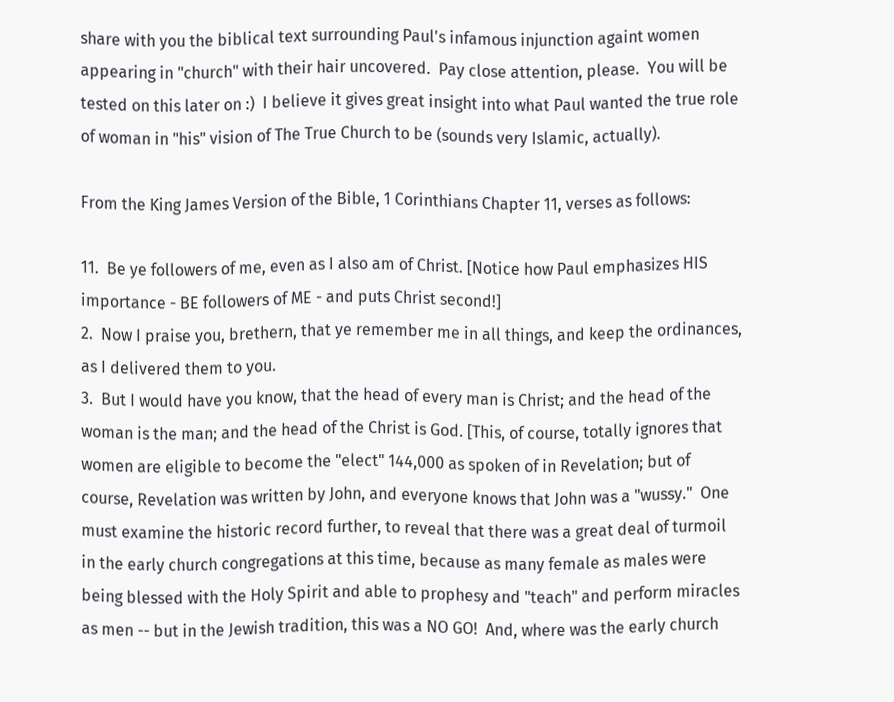share with you the biblical text surrounding Paul's infamous injunction againt women appearing in "church" with their hair uncovered.  Pay close attention, please.  You will be tested on this later on :)  I believe it gives great insight into what Paul wanted the true role of woman in "his" vision of The True Church to be (sounds very Islamic, actually).

From the King James Version of the Bible, 1 Corinthians Chapter 11, verses as follows:

11.  Be ye followers of me, even as I also am of Christ. [Notice how Paul emphasizes HIS importance - BE followers of ME - and puts Christ second!]
2.  Now I praise you, brethern, that ye remember me in all things, and keep the ordinances, as I delivered them to you.
3.  But I would have you know, that the head of every man is Christ; and the head of the woman is the man; and the head of the Christ is God. [This, of course, totally ignores that women are eligible to become the "elect" 144,000 as spoken of in Revelation; but of course, Revelation was written by John, and everyone knows that John was a "wussy."  One must examine the historic record further, to reveal that there was a great deal of turmoil in the early church congregations at this time, because as many female as males were being blessed with the Holy Spirit and able to prophesy and "teach" and perform miracles as men -- but in the Jewish tradition, this was a NO GO!  And, where was the early church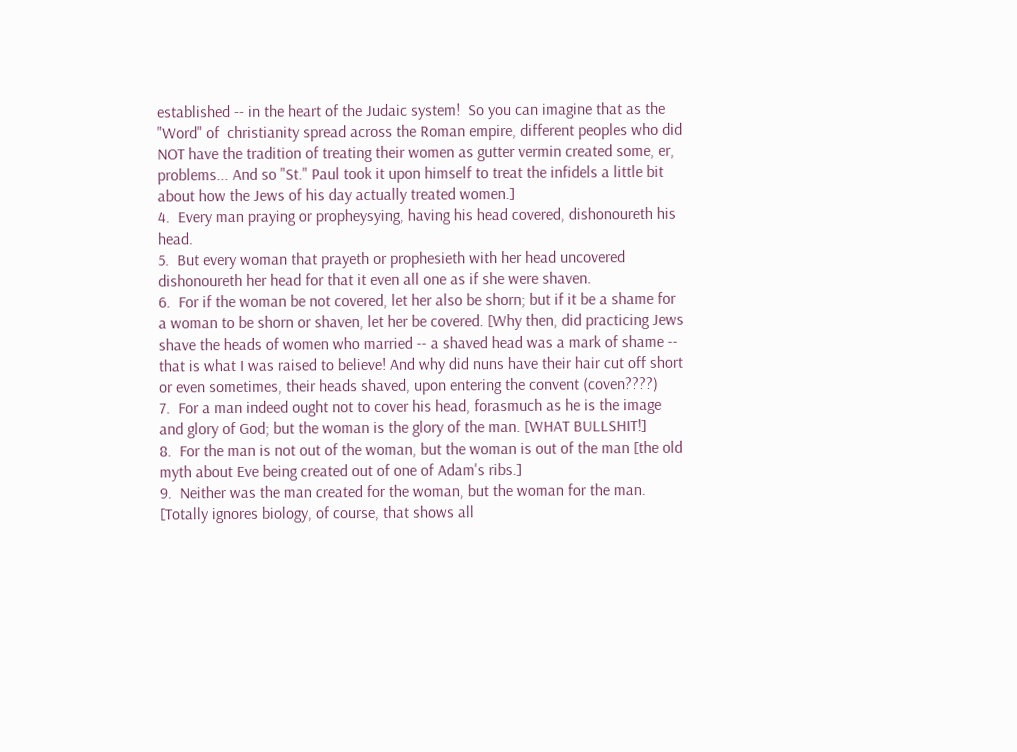established -- in the heart of the Judaic system!  So you can imagine that as the "Word" of  christianity spread across the Roman empire, different peoples who did NOT have the tradition of treating their women as gutter vermin created some, er, problems... And so "St." Paul took it upon himself to treat the infidels a little bit about how the Jews of his day actually treated women.]
4.  Every man praying or propheysying, having his head covered, dishonoureth his head.
5.  But every woman that prayeth or prophesieth with her head uncovered dishonoureth her head for that it even all one as if she were shaven.
6.  For if the woman be not covered, let her also be shorn; but if it be a shame for a woman to be shorn or shaven, let her be covered. [Why then, did practicing Jews shave the heads of women who married -- a shaved head was a mark of shame -- that is what I was raised to believe! And why did nuns have their hair cut off short or even sometimes, their heads shaved, upon entering the convent (coven????)
7.  For a man indeed ought not to cover his head, forasmuch as he is the image and glory of God; but the woman is the glory of the man. [WHAT BULLSHIT!]
8.  For the man is not out of the woman, but the woman is out of the man [the old myth about Eve being created out of one of Adam's ribs.]
9.  Neither was the man created for the woman, but the woman for the man. [Totally ignores biology, of course, that shows all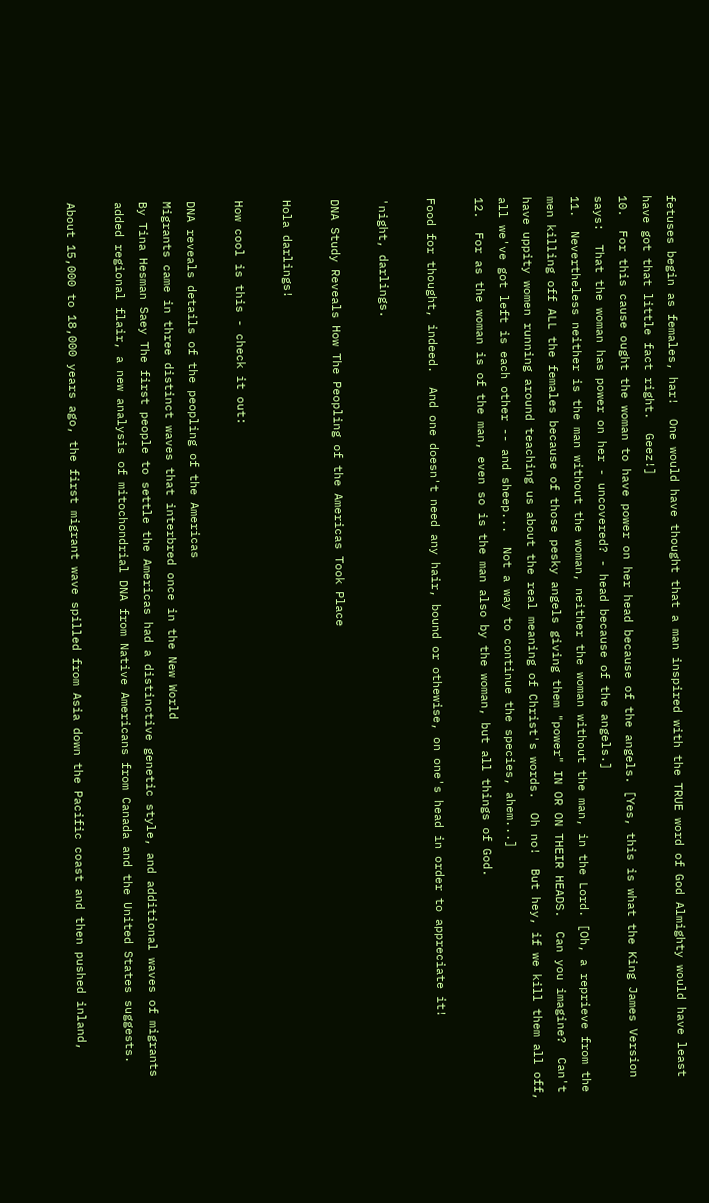fetuses begin as females, har!  One would have thought that a man inspired with the TRUE word of God Almighty would have least have got that little fact right.  Geez!]
10.  For this cause ought the woman to have power on her head because of the angels. [Yes, this is what the King James Version says:  That the woman has power on her - uncovered? - head because of the angels.]
11.  Nevertheless neither is the man without the woman, neither the woman without the man, in the Lord. [Oh, a reprieve from the men killing off ALL the females because of those pesky angels giving them "power" IN OR ON THEIR HEADS.  Can you imagine?  Can't have uppity women running around teaching us about the real meaning of Christ's words.  Oh no!  But hey, if we kill them all off, all we've got left is each other -- and sheep...  Not a way to continue the species, ahem...]
12.  For as the woman is of the man, even so is the man also by the woman, but all things of God.

Food for thought, indeed.  And one doesn't need any hair, bound or othewise, on one's head in order to appreciate it!

'night, darlings.

DNA Study Reveals How The Peopling of the Americas Took Place

Hola darlings!

How cool is this - check it out:

DNA reveals details of the peopling of the Americas
Migrants came in three distinct waves that interbred once in the New World
By Tina Hesman Saey The first people to settle the Americas had a distinctive genetic style, and additional waves of migrants added regional flair, a new analysis of mitochondrial DNA from Native Americans from Canada and the United States suggests.

About 15,000 to 18,000 years ago, the first migrant wave spilled from Asia down the Pacific coast and then pushed inland,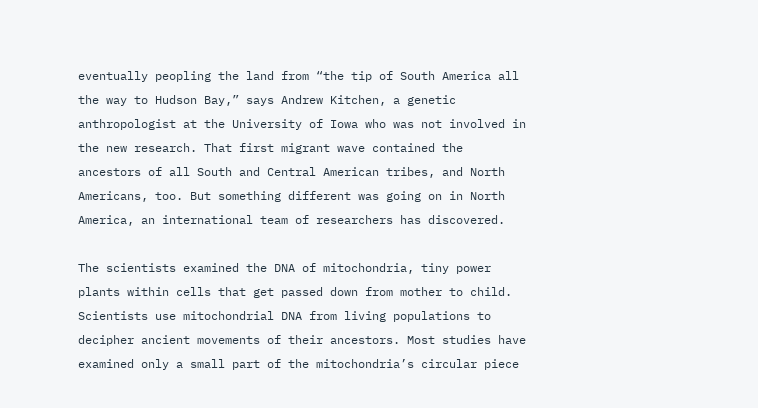eventually peopling the land from “the tip of South America all the way to Hudson Bay,” says Andrew Kitchen, a genetic anthropologist at the University of Iowa who was not involved in the new research. That first migrant wave contained the ancestors of all South and Central American tribes, and North Americans, too. But something different was going on in North America, an international team of researchers has discovered.

The scientists examined the DNA of mitochondria, tiny power plants within cells that get passed down from mother to child. Scientists use mitochondrial DNA from living populations to decipher ancient movements of their ancestors. Most studies have examined only a small part of the mitochondria’s circular piece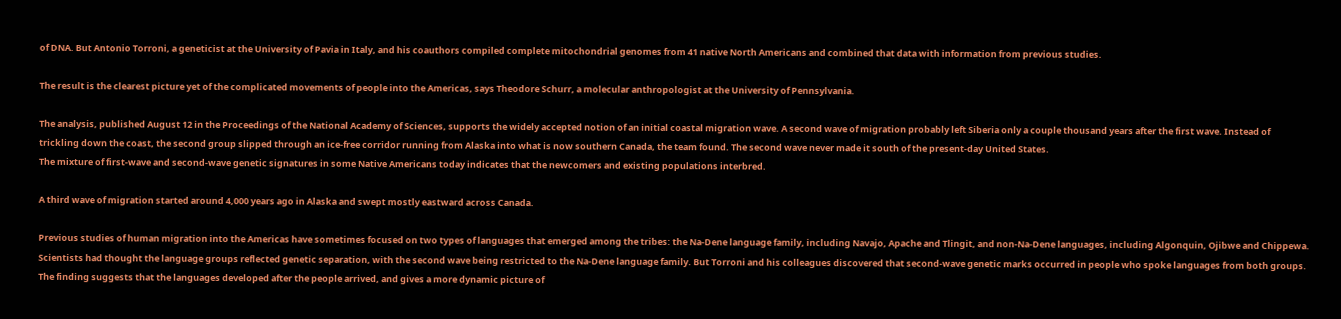of DNA. But Antonio Torroni, a geneticist at the University of Pavia in Italy, and his coauthors compiled complete mitochondrial genomes from 41 native North Americans and combined that data with information from previous studies.

The result is the clearest picture yet of the complicated movements of people into the Americas, says Theodore Schurr, a molecular anthropologist at the University of Pennsylvania.

The analysis, published August 12 in the Proceedings of the National Academy of Sciences, supports the widely accepted notion of an initial coastal migration wave. A second wave of migration probably left Siberia only a couple thousand years after the first wave. Instead of trickling down the coast, the second group slipped through an ice-free corridor running from Alaska into what is now southern Canada, the team found. The second wave never made it south of the present-day United States.
The mixture of first-wave and second-wave genetic signatures in some Native Americans today indicates that the newcomers and existing populations interbred.

A third wave of migration started around 4,000 years ago in Alaska and swept mostly eastward across Canada.

Previous studies of human migration into the Americas have sometimes focused on two types of languages that emerged among the tribes: the Na-Dene language family, including Navajo, Apache and Tlingit, and non-Na-Dene languages, including Algonquin, Ojibwe and Chippewa. Scientists had thought the language groups reflected genetic separation, with the second wave being restricted to the Na-Dene language family. But Torroni and his colleagues discovered that second-wave genetic marks occurred in people who spoke languages from both groups. The finding suggests that the languages developed after the people arrived, and gives a more dynamic picture of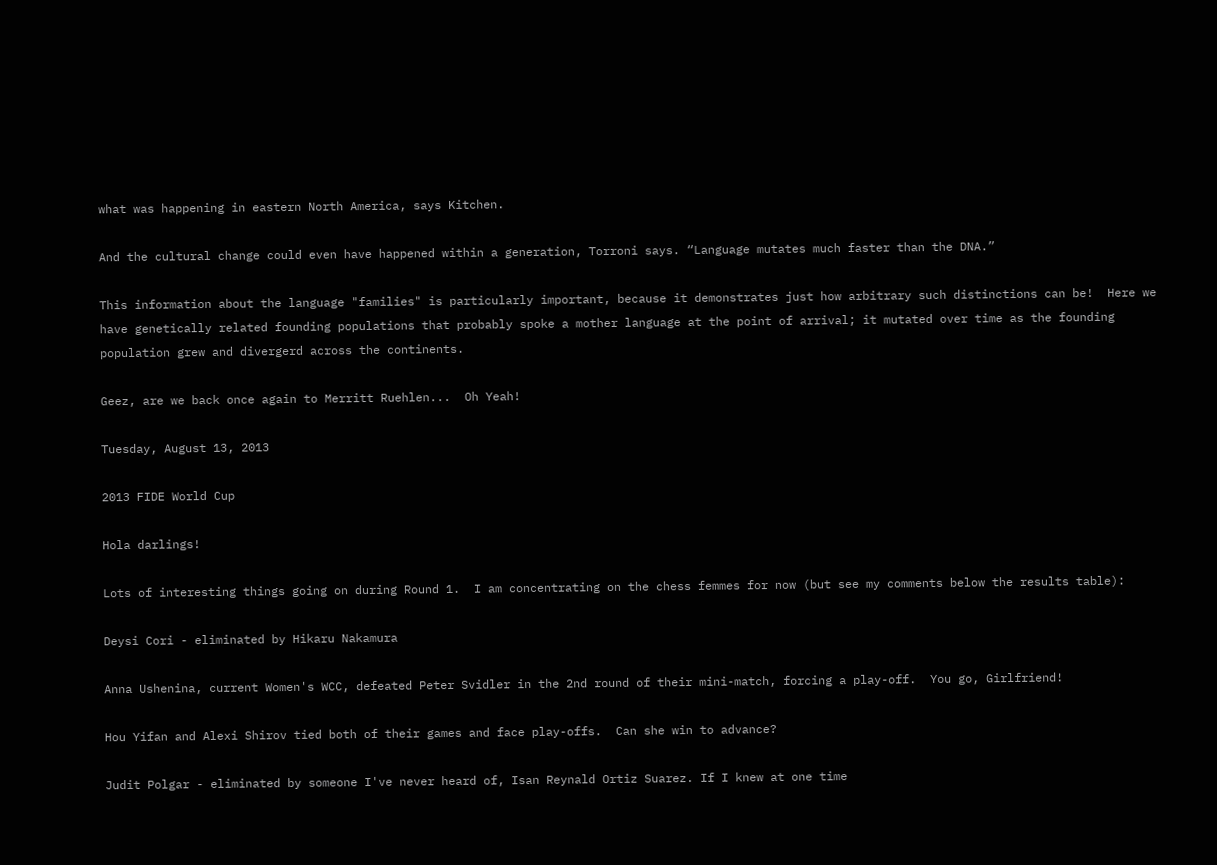what was happening in eastern North America, says Kitchen.

And the cultural change could even have happened within a generation, Torroni says. “Language mutates much faster than the DNA.”

This information about the language "families" is particularly important, because it demonstrates just how arbitrary such distinctions can be!  Here we have genetically related founding populations that probably spoke a mother language at the point of arrival; it mutated over time as the founding population grew and divergerd across the continents.

Geez, are we back once again to Merritt Ruehlen...  Oh Yeah!

Tuesday, August 13, 2013

2013 FIDE World Cup

Hola darlings!

Lots of interesting things going on during Round 1.  I am concentrating on the chess femmes for now (but see my comments below the results table):

Deysi Cori - eliminated by Hikaru Nakamura

Anna Ushenina, current Women's WCC, defeated Peter Svidler in the 2nd round of their mini-match, forcing a play-off.  You go, Girlfriend!

Hou Yifan and Alexi Shirov tied both of their games and face play-offs.  Can she win to advance?

Judit Polgar - eliminated by someone I've never heard of, Isan Reynald Ortiz Suarez. If I knew at one time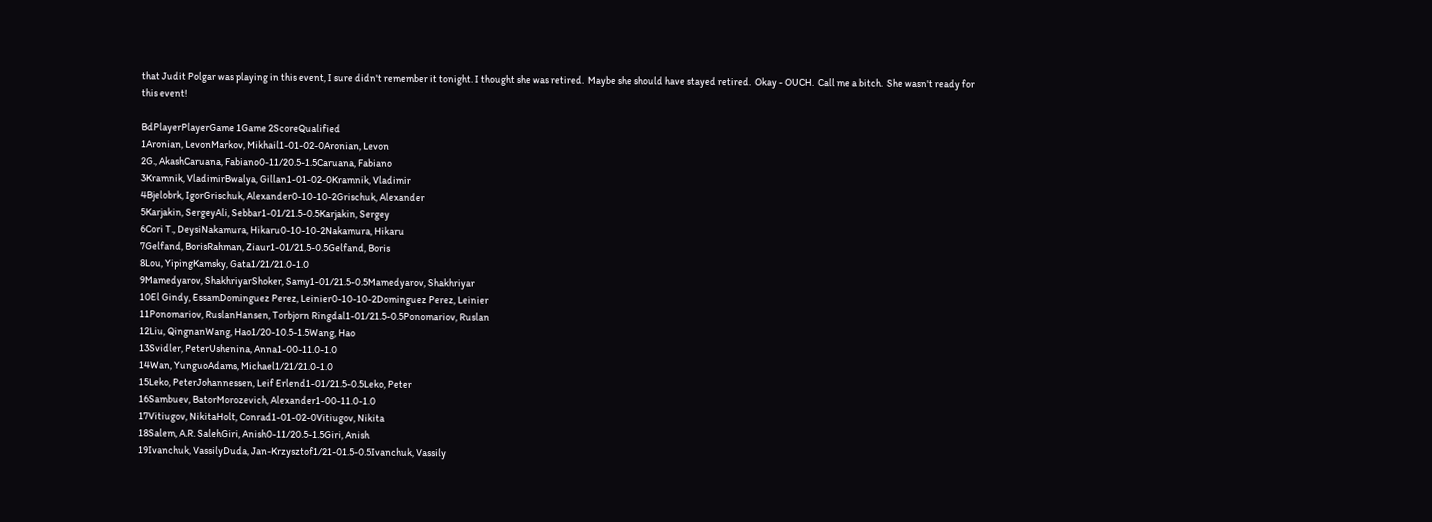that Judit Polgar was playing in this event, I sure didn't remember it tonight. I thought she was retired.  Maybe she should have stayed retired.  Okay - OUCH.  Call me a bitch.  She wasn't ready for this event!

BdPlayerPlayerGame 1Game 2ScoreQualified
1Aronian, LevonMarkov, Mikhail1-01-02-0Aronian, Levon
2G., AkashCaruana, Fabiano0-11/20.5-1.5Caruana, Fabiano
3Kramnik, VladimirBwalya, Gillan1-01-02-0Kramnik, Vladimir
4Bjelobrk, IgorGrischuk, Alexander0-10-10-2Grischuk, Alexander
5Karjakin, SergeyAli, Sebbar1-01/21.5-0.5Karjakin, Sergey
6Cori T., DeysiNakamura, Hikaru0-10-10-2Nakamura, Hikaru
7Gelfand, BorisRahman, Ziaur1-01/21.5-0.5Gelfand, Boris
8Lou, YipingKamsky, Gata1/21/21.0-1.0
9Mamedyarov, ShakhriyarShoker, Samy1-01/21.5-0.5Mamedyarov, Shakhriyar
10El Gindy, EssamDominguez Perez, Leinier0-10-10-2Dominguez Perez, Leinier
11Ponomariov, RuslanHansen, Torbjorn Ringdal1-01/21.5-0.5Ponomariov, Ruslan
12Liu, QingnanWang, Hao1/20-10.5-1.5Wang, Hao
13Svidler, PeterUshenina, Anna1-00-11.0-1.0
14Wan, YunguoAdams, Michael1/21/21.0-1.0
15Leko, PeterJohannessen, Leif Erlend1-01/21.5-0.5Leko, Peter
16Sambuev, BatorMorozevich, Alexander1-00-11.0-1.0
17Vitiugov, NikitaHolt, Conrad1-01-02-0Vitiugov, Nikita
18Salem, A.R. SalehGiri, Anish0-11/20.5-1.5Giri, Anish
19Ivanchuk, VassilyDuda, Jan-Krzysztof1/21-01.5-0.5Ivanchuk, Vassily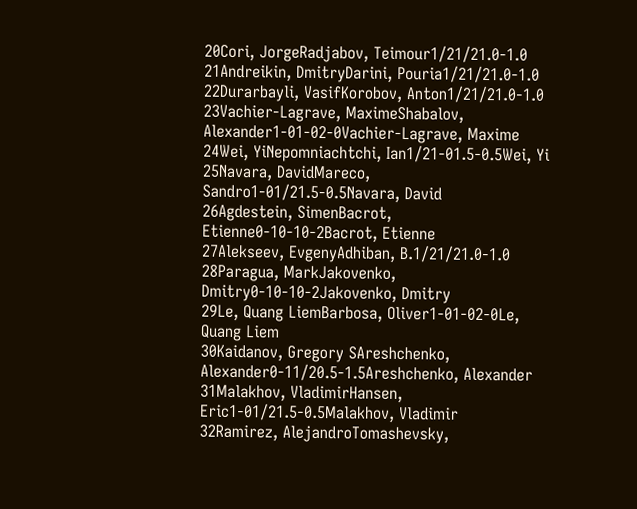20Cori, JorgeRadjabov, Teimour1/21/21.0-1.0
21Andreikin, DmitryDarini, Pouria1/21/21.0-1.0
22Durarbayli, VasifKorobov, Anton1/21/21.0-1.0
23Vachier-Lagrave, MaximeShabalov, Alexander1-01-02-0Vachier-Lagrave, Maxime
24Wei, YiNepomniachtchi, Ian1/21-01.5-0.5Wei, Yi
25Navara, DavidMareco, Sandro1-01/21.5-0.5Navara, David
26Agdestein, SimenBacrot, Etienne0-10-10-2Bacrot, Etienne
27Alekseev, EvgenyAdhiban, B.1/21/21.0-1.0
28Paragua, MarkJakovenko, Dmitry0-10-10-2Jakovenko, Dmitry
29Le, Quang LiemBarbosa, Oliver1-01-02-0Le, Quang Liem
30Kaidanov, Gregory SAreshchenko, Alexander0-11/20.5-1.5Areshchenko, Alexander
31Malakhov, VladimirHansen, Eric1-01/21.5-0.5Malakhov, Vladimir
32Ramirez, AlejandroTomashevsky,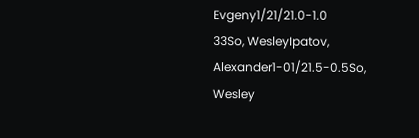Evgeny1/21/21.0-1.0
33So, WesleyIpatov, Alexander1-01/21.5-0.5So, Wesley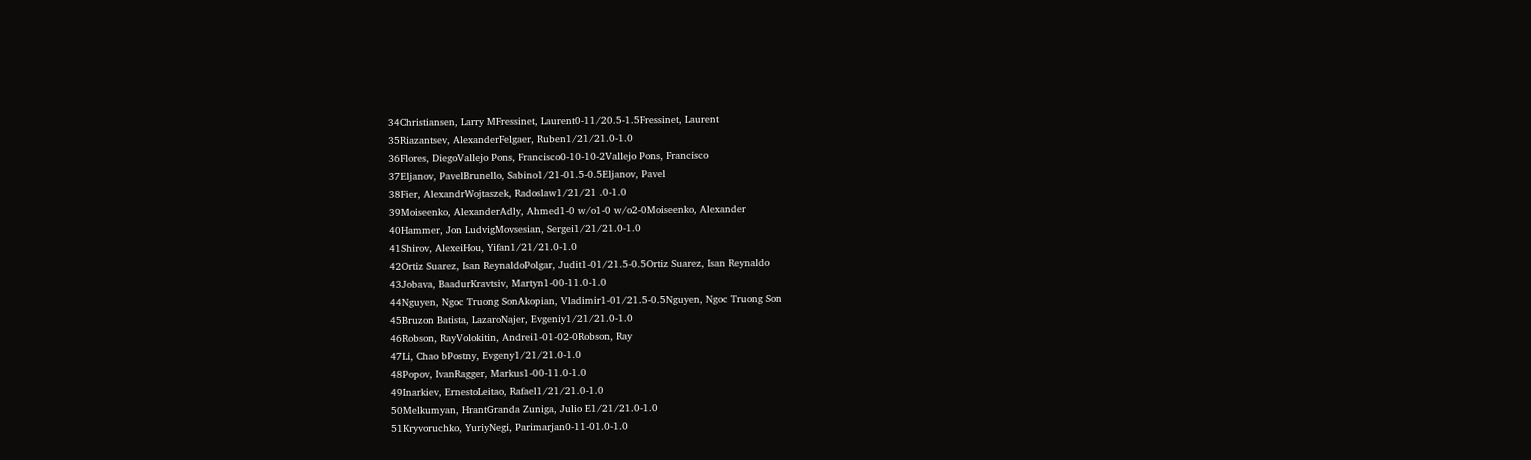34Christiansen, Larry MFressinet, Laurent0-11/20.5-1.5Fressinet, Laurent
35Riazantsev, AlexanderFelgaer, Ruben1/21/21.0-1.0
36Flores, DiegoVallejo Pons, Francisco0-10-10-2Vallejo Pons, Francisco
37Eljanov, PavelBrunello, Sabino1/21-01.5-0.5Eljanov, Pavel
38Fier, AlexandrWojtaszek, Radoslaw1/21/21 .0-1.0
39Moiseenko, AlexanderAdly, Ahmed1-0 w/o1-0 w/o2-0Moiseenko, Alexander
40Hammer, Jon LudvigMovsesian, Sergei1/21/21.0-1.0
41Shirov, AlexeiHou, Yifan1/21/21.0-1.0
42Ortiz Suarez, Isan ReynaldoPolgar, Judit1-01/21.5-0.5Ortiz Suarez, Isan Reynaldo
43Jobava, BaadurKravtsiv, Martyn1-00-11.0-1.0
44Nguyen, Ngoc Truong SonAkopian, Vladimir1-01/21.5-0.5Nguyen, Ngoc Truong Son
45Bruzon Batista, LazaroNajer, Evgeniy1/21/21.0-1.0
46Robson, RayVolokitin, Andrei1-01-02-0Robson, Ray
47Li, Chao bPostny, Evgeny1/21/21.0-1.0
48Popov, IvanRagger, Markus1-00-11.0-1.0
49Inarkiev, ErnestoLeitao, Rafael1/21/21.0-1.0
50Melkumyan, HrantGranda Zuniga, Julio E1/21/21.0-1.0
51Kryvoruchko, YuriyNegi, Parimarjan0-11-01.0-1.0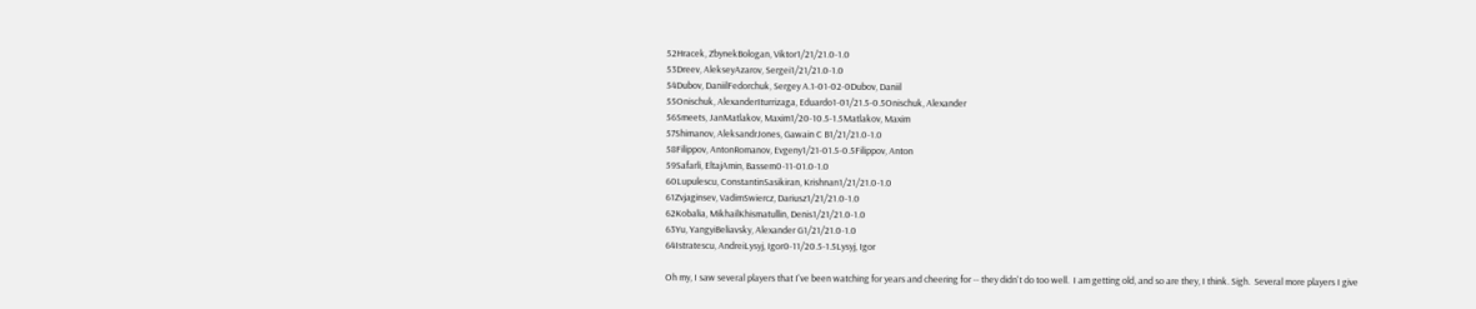52Hracek, ZbynekBologan, Viktor1/21/21.0-1.0
53Dreev, AlekseyAzarov, Sergei1/21/21.0-1.0
54Dubov, DaniilFedorchuk, Sergey A.1-01-02-0Dubov, Daniil
55Onischuk, AlexanderIturrizaga, Eduardo1-01/21.5-0.5Onischuk, Alexander
56Smeets, JanMatlakov, Maxim1/20-10.5-1.5Matlakov, Maxim
57Shimanov, AleksandrJones, Gawain C B1/21/21.0-1.0
58Filippov, AntonRomanov, Evgeny1/21-01.5-0.5Filippov, Anton
59Safarli, EltajAmin, Bassem0-11-01.0-1.0
60Lupulescu, ConstantinSasikiran, Krishnan1/21/21.0-1.0
61Zvjaginsev, VadimSwiercz, Dariusz1/21/21.0-1.0
62Kobalia, MikhailKhismatullin, Denis1/21/21.0-1.0
63Yu, YangyiBeliavsky, Alexander G1/21/21.0-1.0
64Istratescu, AndreiLysyj, Igor0-11/20.5-1.5Lysyj, Igor

Oh my, I saw several players that I've been watching for years and cheering for -- they didn't do too well.  I am getting old, and so are they, I think. Sigh.  Several more players I give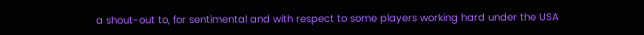a shout-out to, for sentimental and with respect to some players working hard under the USA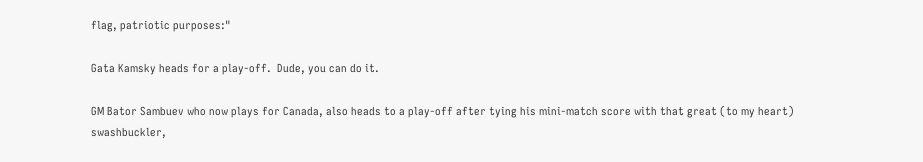flag, patriotic purposes:"

Gata Kamsky heads for a play-off.  Dude, you can do it.

GM Bator Sambuev who now plays for Canada, also heads to a play-off after tying his mini-match score with that great (to my heart) swashbuckler,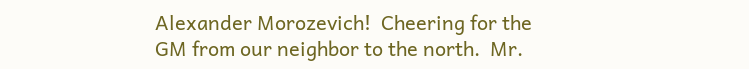Alexander Morozevich!  Cheering for the GM from our neighbor to the north.  Mr.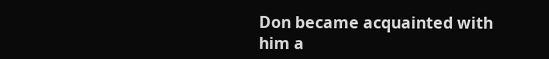Don became acquainted with him a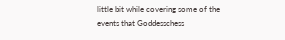little bit while covering some of the events that Goddesschess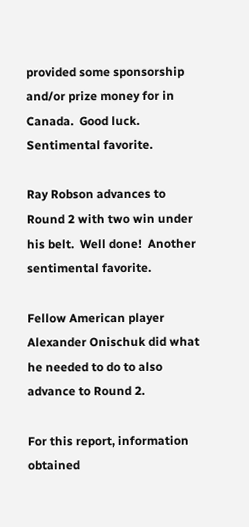provided some sponsorship and/or prize money for in Canada.  Good luck. Sentimental favorite.

Ray Robson advances to Round 2 with two win under his belt.  Well done!  Another sentimental favorite.

Fellow American player Alexander Onischuk did what he needed to do to also advance to Round 2.

For this report, information obtained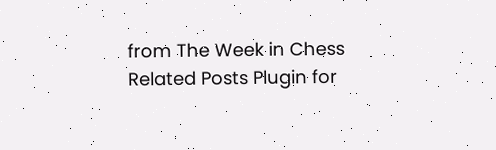from The Week in Chess
Related Posts Plugin for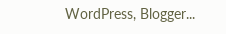WordPress, Blogger...